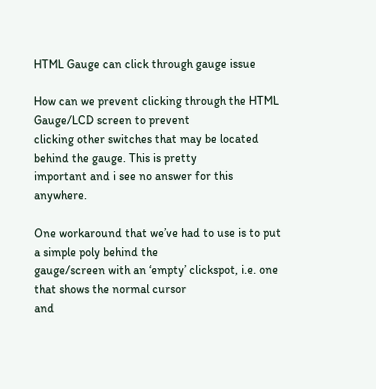HTML Gauge can click through gauge issue

How can we prevent clicking through the HTML Gauge/LCD screen to prevent
clicking other switches that may be located behind the gauge. This is pretty
important and i see no answer for this anywhere.

One workaround that we’ve had to use is to put a simple poly behind the
gauge/screen with an ‘empty’ clickspot, i.e. one that shows the normal cursor
and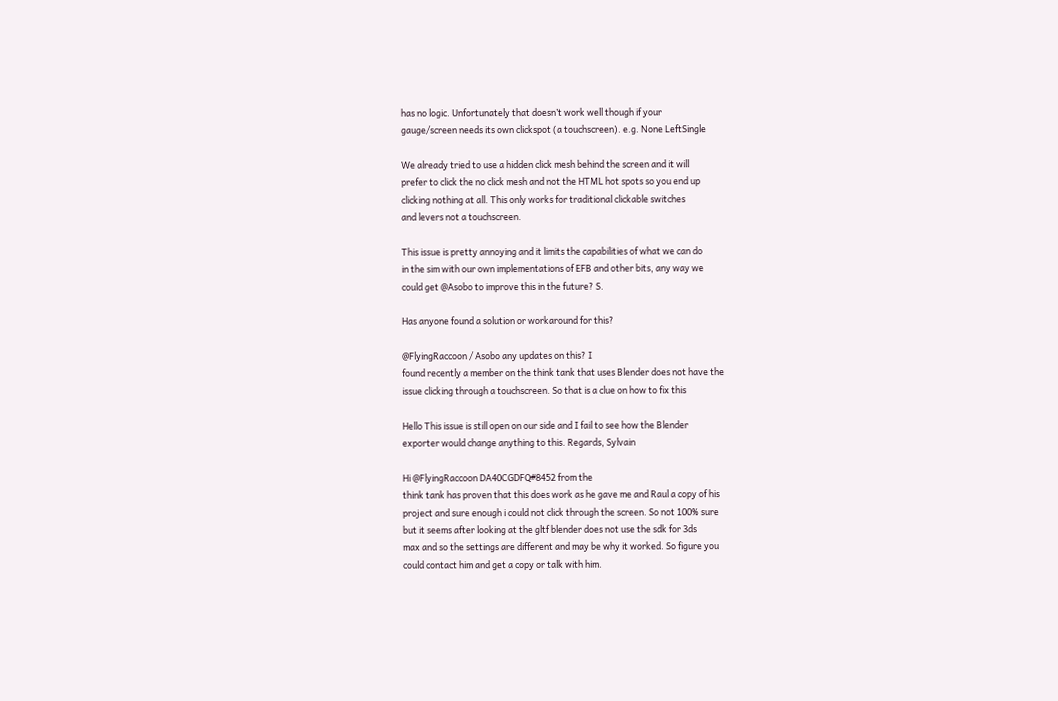has no logic. Unfortunately that doesn’t work well though if your
gauge/screen needs its own clickspot (a touchscreen). e.g. None LeftSingle

We already tried to use a hidden click mesh behind the screen and it will
prefer to click the no click mesh and not the HTML hot spots so you end up
clicking nothing at all. This only works for traditional clickable switches
and levers not a touchscreen.

This issue is pretty annoying and it limits the capabilities of what we can do
in the sim with our own implementations of EFB and other bits, any way we
could get @Asobo to improve this in the future? S.

Has anyone found a solution or workaround for this?

@FlyingRaccoon / Asobo any updates on this? I
found recently a member on the think tank that uses Blender does not have the
issue clicking through a touchscreen. So that is a clue on how to fix this

Hello This issue is still open on our side and I fail to see how the Blender
exporter would change anything to this. Regards, Sylvain

Hi @FlyingRaccoon DA40CGDFQ#8452 from the
think tank has proven that this does work as he gave me and Raul a copy of his
project and sure enough i could not click through the screen. So not 100% sure
but it seems after looking at the gltf blender does not use the sdk for 3ds
max and so the settings are different and may be why it worked. So figure you
could contact him and get a copy or talk with him.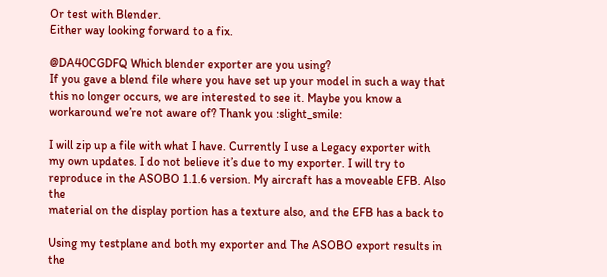Or test with Blender.
Either way looking forward to a fix.

@DA40CGDFQ Which blender exporter are you using?
If you gave a blend file where you have set up your model in such a way that
this no longer occurs, we are interested to see it. Maybe you know a
workaround we’re not aware of? Thank you :slight_smile:

I will zip up a file with what I have. Currently I use a Legacy exporter with
my own updates. I do not believe it’s due to my exporter. I will try to
reproduce in the ASOBO 1.1.6 version. My aircraft has a moveable EFB. Also the
material on the display portion has a texture also, and the EFB has a back to

Using my testplane and both my exporter and The ASOBO export results in the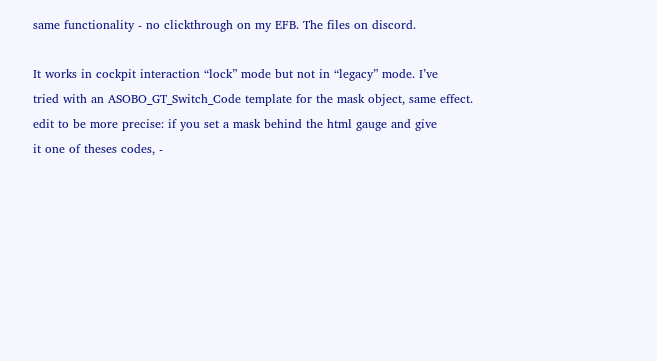same functionality - no clickthrough on my EFB. The files on discord.

It works in cockpit interaction “lock” mode but not in “legacy” mode. I’ve
tried with an ASOBO_GT_Switch_Code template for the mask object, same effect.
edit to be more precise: if you set a mask behind the html gauge and give
it one of theses codes, -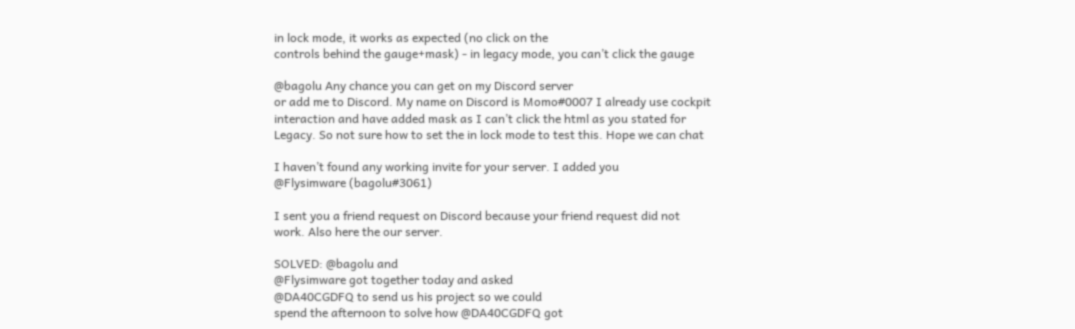in lock mode, it works as expected (no click on the
controls behind the gauge+mask) - in legacy mode, you can’t click the gauge

@bagolu Any chance you can get on my Discord server
or add me to Discord. My name on Discord is Momo#0007 I already use cockpit
interaction and have added mask as I can’t click the html as you stated for
Legacy. So not sure how to set the in lock mode to test this. Hope we can chat

I haven’t found any working invite for your server. I added you
@Flysimware (bagolu#3061)

I sent you a friend request on Discord because your friend request did not
work. Also here the our server.

SOLVED: @bagolu and
@Flysimware got together today and asked
@DA40CGDFQ to send us his project so we could
spend the afternoon to solve how @DA40CGDFQ got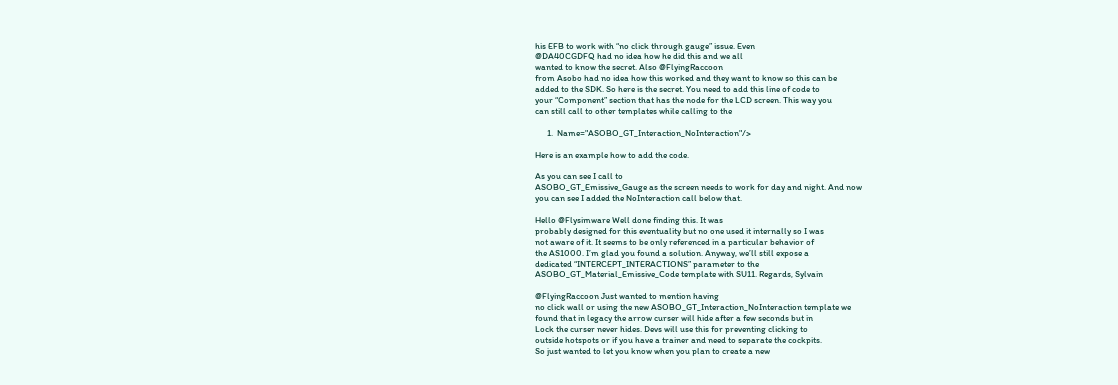his EFB to work with “no click through gauge” issue. Even
@DA40CGDFQ had no idea how he did this and we all
wanted to know the secret. Also @FlyingRaccoon
from Asobo had no idea how this worked and they want to know so this can be
added to the SDK. So here is the secret. You need to add this line of code to
your “Component” section that has the node for the LCD screen. This way you
can still call to other templates while calling to the

      1.  Name="ASOBO_GT_Interaction_NoInteraction"/>

Here is an example how to add the code.

As you can see I call to
ASOBO_GT_Emissive_Gauge as the screen needs to work for day and night. And now
you can see I added the NoInteraction call below that.

Hello @Flysimware Well done finding this. It was
probably designed for this eventuality but no one used it internally so I was
not aware of it. It seems to be only referenced in a particular behavior of
the AS1000. I’m glad you found a solution. Anyway, we’ll still expose a
dedicated “INTERCEPT_INTERACTIONS” parameter to the
ASOBO_GT_Material_Emissive_Code template with SU11. Regards, Sylvain

@FlyingRaccoon Just wanted to mention having
no click wall or using the new ASOBO_GT_Interaction_NoInteraction template we
found that in legacy the arrow curser will hide after a few seconds but in
Lock the curser never hides. Devs will use this for preventing clicking to
outside hotspots or if you have a trainer and need to separate the cockpits.
So just wanted to let you know when you plan to create a new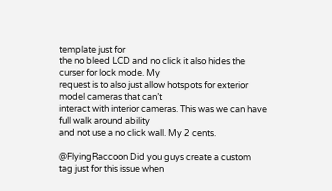template just for
the no bleed LCD and no click it also hides the curser for lock mode. My
request is to also just allow hotspots for exterior model cameras that can’t
interact with interior cameras. This was we can have full walk around ability
and not use a no click wall. My 2 cents.

@FlyingRaccoon Did you guys create a custom
tag just for this issue when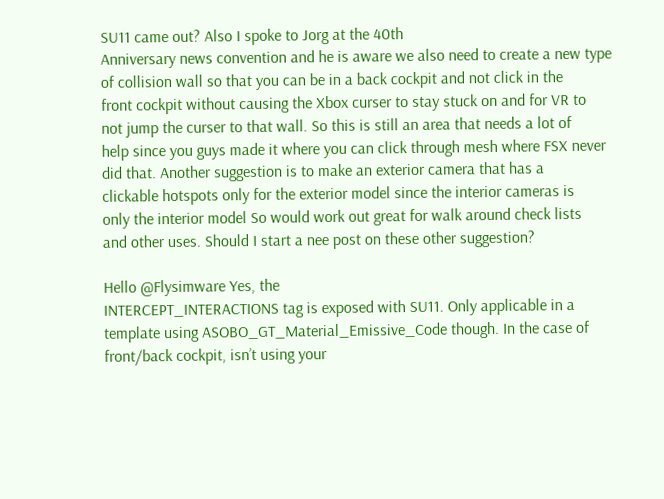SU11 came out? Also I spoke to Jorg at the 40th
Anniversary news convention and he is aware we also need to create a new type
of collision wall so that you can be in a back cockpit and not click in the
front cockpit without causing the Xbox curser to stay stuck on and for VR to
not jump the curser to that wall. So this is still an area that needs a lot of
help since you guys made it where you can click through mesh where FSX never
did that. Another suggestion is to make an exterior camera that has a
clickable hotspots only for the exterior model since the interior cameras is
only the interior model So would work out great for walk around check lists
and other uses. Should I start a nee post on these other suggestion?

Hello @Flysimware Yes, the
INTERCEPT_INTERACTIONS tag is exposed with SU11. Only applicable in a
template using ASOBO_GT_Material_Emissive_Code though. In the case of
front/back cockpit, isn’t using your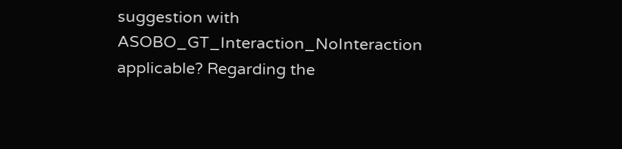suggestion with
ASOBO_GT_Interaction_NoInteraction applicable? Regarding the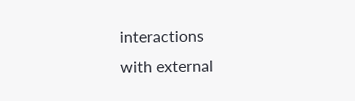interactions
with external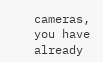cameras, you have already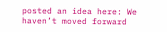posted an idea here: We haven’t moved forward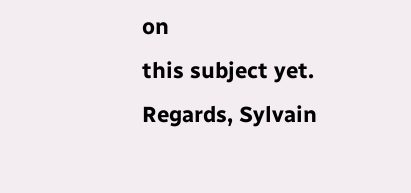on
this subject yet. Regards, Sylvain